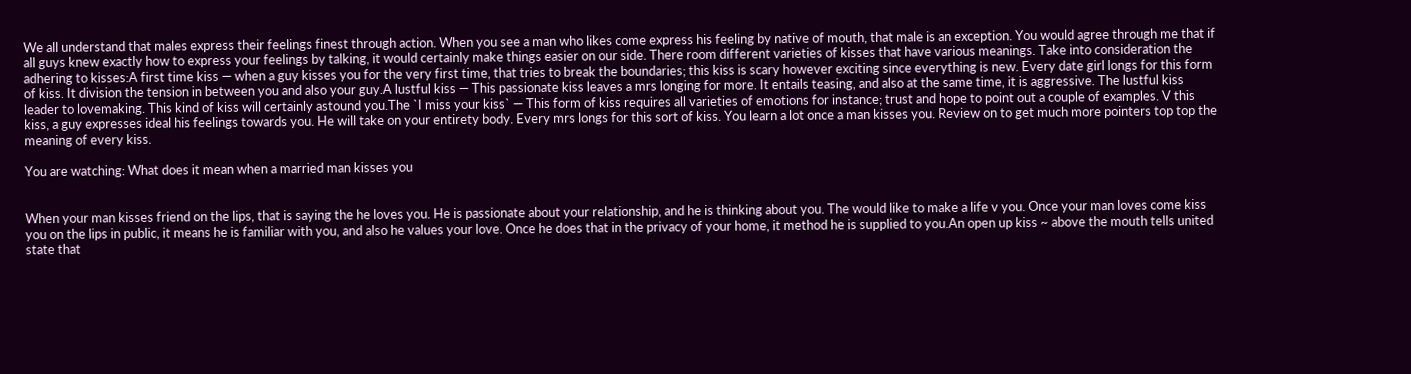We all understand that males express their feelings finest through action. When you see a man who likes come express his feeling by native of mouth, that male is an exception. You would agree through me that if all guys knew exactly how to express your feelings by talking, it would certainly make things easier on our side. There room different varieties of kisses that have various meanings. Take into consideration the adhering to kisses:A first time kiss — when a guy kisses you for the very first time, that tries to break the boundaries; this kiss is scary however exciting since everything is new. Every date girl longs for this form of kiss. It division the tension in between you and also your guy.A lustful kiss — This passionate kiss leaves a mrs longing for more. It entails teasing, and also at the same time, it is aggressive. The lustful kiss leader to lovemaking. This kind of kiss will certainly astound you.The `I miss your kiss` — This form of kiss requires all varieties of emotions for instance; trust and hope to point out a couple of examples. V this kiss, a guy expresses ideal his feelings towards you. He will take on your entirety body. Every mrs longs for this sort of kiss. You learn a lot once a man kisses you. Review on to get much more pointers top top the meaning of every kiss.

You are watching: What does it mean when a married man kisses you


When your man kisses friend on the lips, that is saying the he loves you. He is passionate about your relationship, and he is thinking about you. The would like to make a life v you. Once your man loves come kiss you on the lips in public, it means he is familiar with you, and also he values your love. Once he does that in the privacy of your home, it method he is supplied to you.An open up kiss ~ above the mouth tells united state that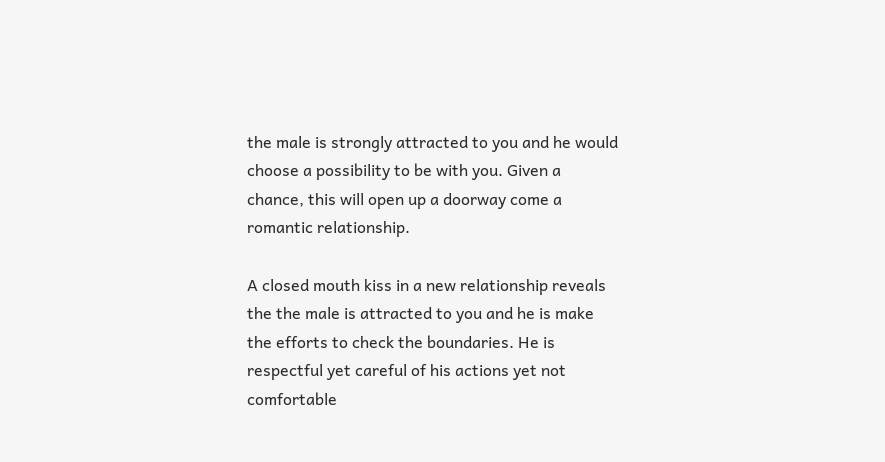the male is strongly attracted to you and he would choose a possibility to be with you. Given a chance, this will open up a doorway come a romantic relationship.

A closed mouth kiss in a new relationship reveals the the male is attracted to you and he is make the efforts to check the boundaries. He is respectful yet careful of his actions yet not comfortable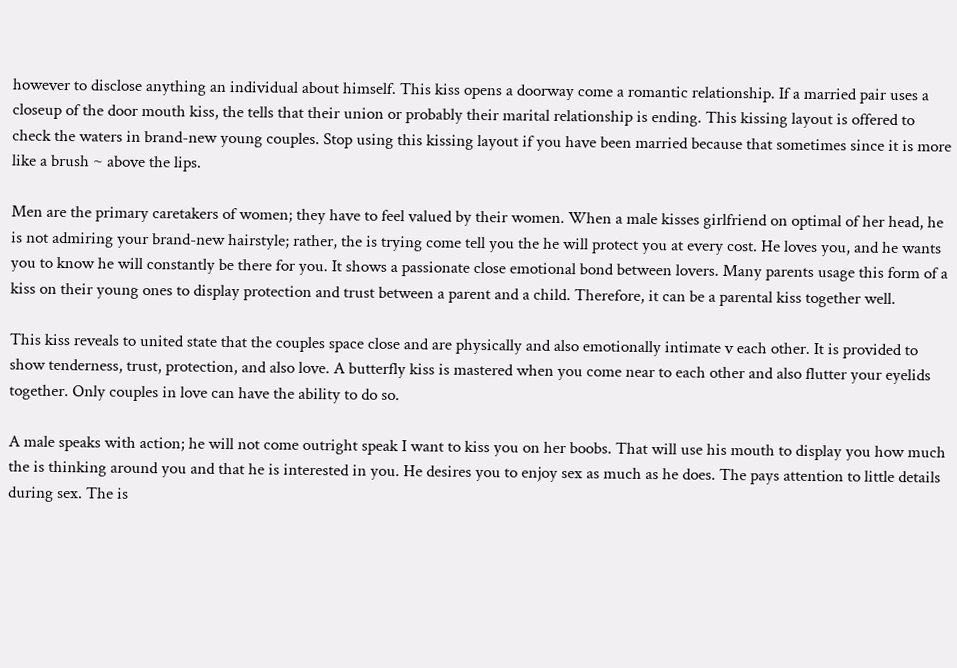however to disclose anything an individual about himself. This kiss opens a doorway come a romantic relationship. If a married pair uses a closeup of the door mouth kiss, the tells that their union or probably their marital relationship is ending. This kissing layout is offered to check the waters in brand-new young couples. Stop using this kissing layout if you have been married because that sometimes since it is more like a brush ~ above the lips.

Men are the primary caretakers of women; they have to feel valued by their women. When a male kisses girlfriend on optimal of her head, he is not admiring your brand-new hairstyle; rather, the is trying come tell you the he will protect you at every cost. He loves you, and he wants you to know he will constantly be there for you. It shows a passionate close emotional bond between lovers. Many parents usage this form of a kiss on their young ones to display protection and trust between a parent and a child. Therefore, it can be a parental kiss together well.

This kiss reveals to united state that the couples space close and are physically and also emotionally intimate v each other. It is provided to show tenderness, trust, protection, and also love. A butterfly kiss is mastered when you come near to each other and also flutter your eyelids together. Only couples in love can have the ability to do so.

A male speaks with action; he will not come outright speak I want to kiss you on her boobs. That will use his mouth to display you how much the is thinking around you and that he is interested in you. He desires you to enjoy sex as much as he does. The pays attention to little details during sex. The is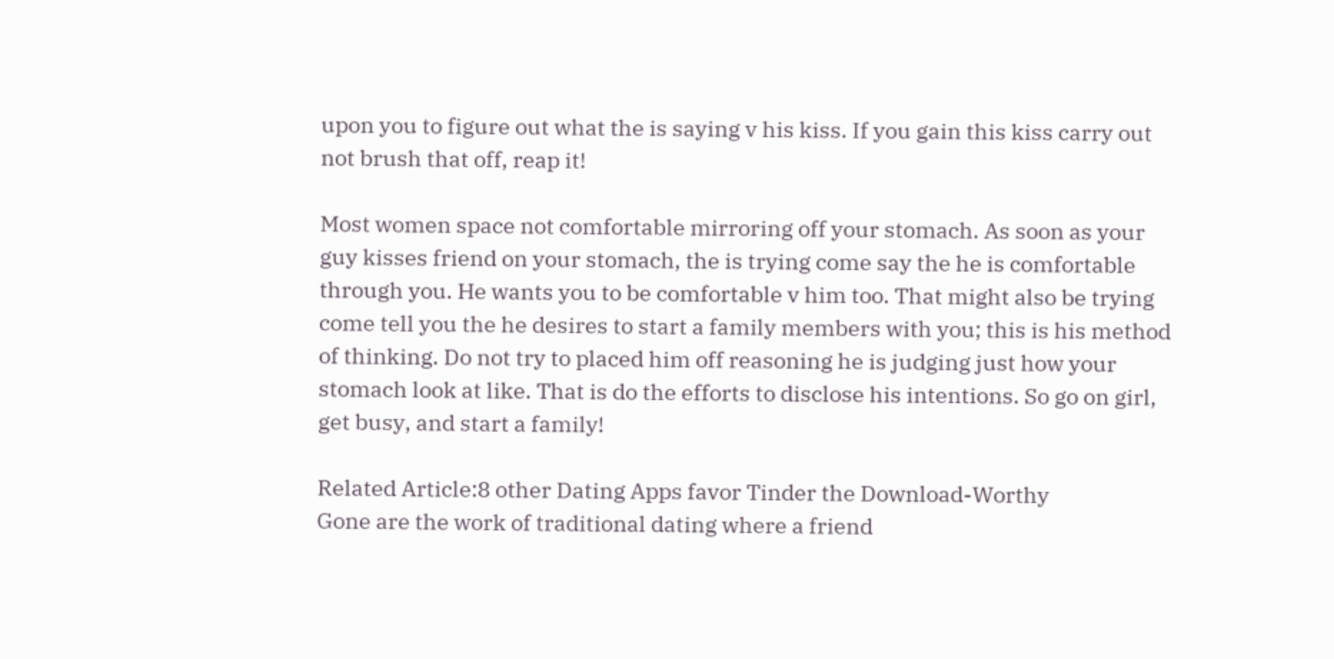upon you to figure out what the is saying v his kiss. If you gain this kiss carry out not brush that off, reap it!

Most women space not comfortable mirroring off your stomach. As soon as your guy kisses friend on your stomach, the is trying come say the he is comfortable through you. He wants you to be comfortable v him too. That might also be trying come tell you the he desires to start a family members with you; this is his method of thinking. Do not try to placed him off reasoning he is judging just how your stomach look at like. That is do the efforts to disclose his intentions. So go on girl, get busy, and start a family!

Related Article:8 other Dating Apps favor Tinder the Download-Worthy
Gone are the work of traditional dating where a friend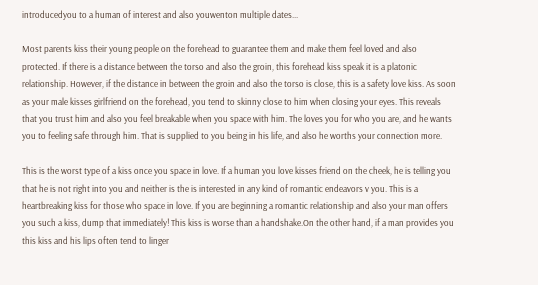introducedyou to a human of interest and also youwenton multiple dates...

Most parents kiss their young people on the forehead to guarantee them and make them feel loved and also protected. If there is a distance between the torso and also the groin, this forehead kiss speak it is a platonic relationship. However, if the distance in between the groin and also the torso is close, this is a safety love kiss. As soon as your male kisses girlfriend on the forehead, you tend to skinny close to him when closing your eyes. This reveals that you trust him and also you feel breakable when you space with him. The loves you for who you are, and he wants you to feeling safe through him. That is supplied to you being in his life, and also he worths your connection more.

This is the worst type of a kiss once you space in love. If a human you love kisses friend on the cheek, he is telling you that he is not right into you and neither is the is interested in any kind of romantic endeavors v you. This is a heartbreaking kiss for those who space in love. If you are beginning a romantic relationship and also your man offers you such a kiss, dump that immediately! This kiss is worse than a handshake.On the other hand, if a man provides you this kiss and his lips often tend to linger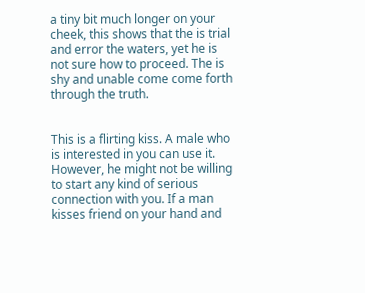a tiny bit much longer on your cheek, this shows that the is trial and error the waters, yet he is not sure how to proceed. The is shy and unable come come forth through the truth.


This is a flirting kiss. A male who is interested in you can use it. However, he might not be willing to start any kind of serious connection with you. If a man kisses friend on your hand and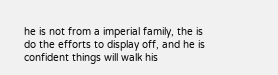he is not from a imperial family, the is do the efforts to display off, and he is confident things will walk his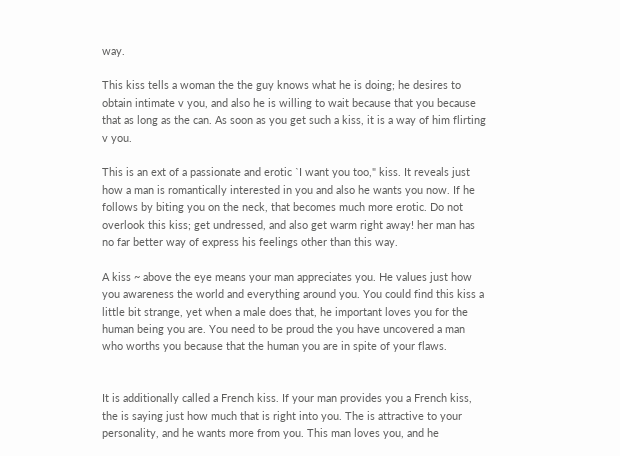way.

This kiss tells a woman the the guy knows what he is doing; he desires to obtain intimate v you, and also he is willing to wait because that you because that as long as the can. As soon as you get such a kiss, it is a way of him flirting v you.

This is an ext of a passionate and erotic `I want you too," kiss. It reveals just how a man is romantically interested in you and also he wants you now. If he follows by biting you on the neck, that becomes much more erotic. Do not overlook this kiss; get undressed, and also get warm right away! her man has no far better way of express his feelings other than this way.

A kiss ~ above the eye means your man appreciates you. He values just how you awareness the world and everything around you. You could find this kiss a little bit strange, yet when a male does that, he important loves you for the human being you are. You need to be proud the you have uncovered a man who worths you because that the human you are in spite of your flaws.


It is additionally called a French kiss. If your man provides you a French kiss, the is saying just how much that is right into you. The is attractive to your personality, and he wants more from you. This man loves you, and he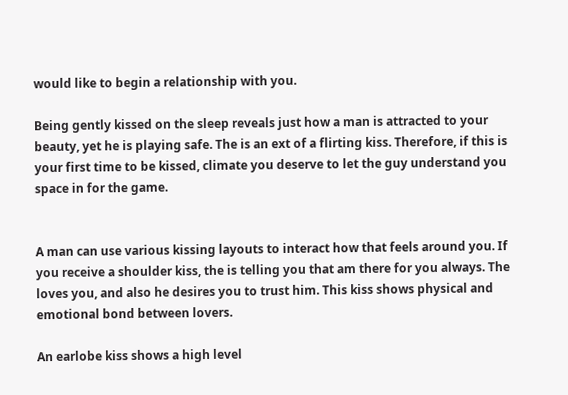would like to begin a relationship with you.

Being gently kissed on the sleep reveals just how a man is attracted to your beauty, yet he is playing safe. The is an ext of a flirting kiss. Therefore, if this is your first time to be kissed, climate you deserve to let the guy understand you space in for the game.


A man can use various kissing layouts to interact how that feels around you. If you receive a shoulder kiss, the is telling you that am there for you always. The loves you, and also he desires you to trust him. This kiss shows physical and emotional bond between lovers.

An earlobe kiss shows a high level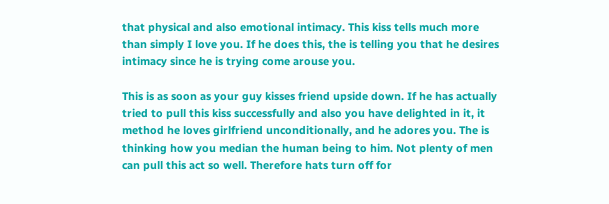that physical and also emotional intimacy. This kiss tells much more than simply I love you. If he does this, the is telling you that he desires intimacy since he is trying come arouse you.

This is as soon as your guy kisses friend upside down. If he has actually tried to pull this kiss successfully and also you have delighted in it, it method he loves girlfriend unconditionally, and he adores you. The is thinking how you median the human being to him. Not plenty of men can pull this act so well. Therefore hats turn off for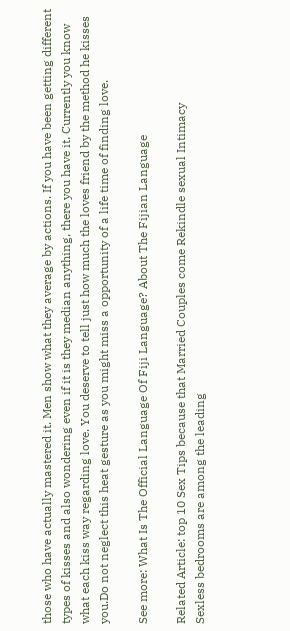those who have actually mastered it. Men show what they average by actions. If you have been getting different types of kisses and also wondering even if it is they median anything, there you have it. Currently you know what each kiss way regarding love. You deserve to tell just how much the loves friend by the method he kisses you.Do not neglect this heat gesture as you might miss a opportunity of a life time of finding love.

See more: What Is The Official Language Of Fiji Language? About The Fijian Language

Related Article: top 10 Sex Tips because that Married Couples come Rekindle sexual Intimacy
Sexless bedrooms are among the leading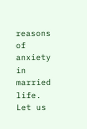reasons of anxiety in married life. Let us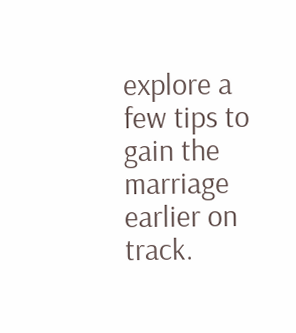explore a few tips to gain the marriage earlier on track.